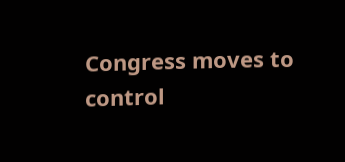Congress moves to control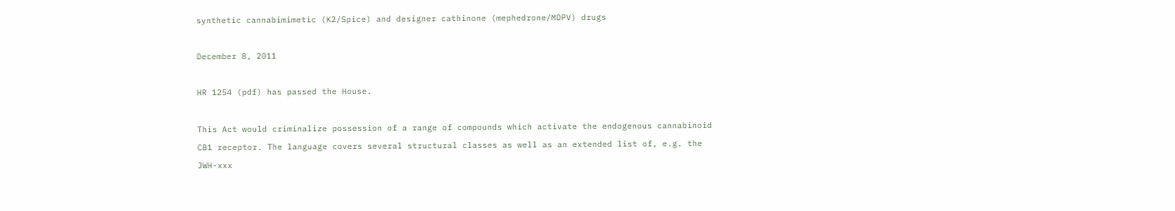synthetic cannabimimetic (K2/Spice) and designer cathinone (mephedrone/MDPV) drugs

December 8, 2011

HR 1254 (pdf) has passed the House.

This Act would criminalize possession of a range of compounds which activate the endogenous cannabinoid CB1 receptor. The language covers several structural classes as well as an extended list of, e.g. the JWH-xxx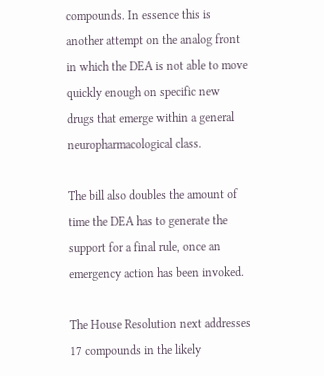compounds. In essence this is another attempt on the analog front in which the DEA is not able to move quickly enough on specific new drugs that emerge within a general neuropharmacological class.

The bill also doubles the amount of time the DEA has to generate the support for a final rule, once an emergency action has been invoked.

The House Resolution next addresses 17 compounds in the likely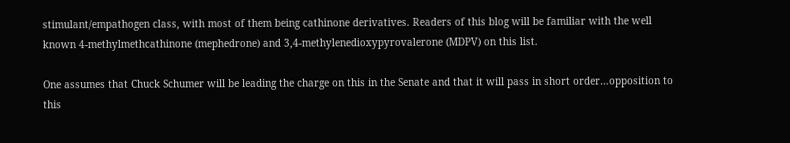stimulant/empathogen class, with most of them being cathinone derivatives. Readers of this blog will be familiar with the well known 4-methylmethcathinone (mephedrone) and 3,4-methylenedioxypyrovalerone (MDPV) on this list.

One assumes that Chuck Schumer will be leading the charge on this in the Senate and that it will pass in short order…opposition to this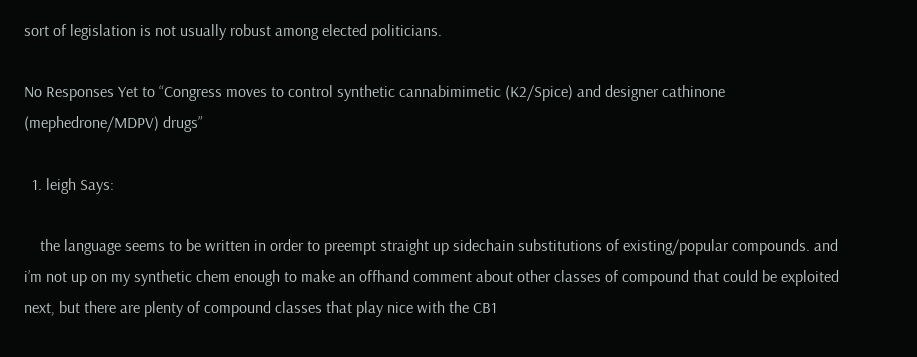sort of legislation is not usually robust among elected politicians.

No Responses Yet to “Congress moves to control synthetic cannabimimetic (K2/Spice) and designer cathinone (mephedrone/MDPV) drugs”

  1. leigh Says:

    the language seems to be written in order to preempt straight up sidechain substitutions of existing/popular compounds. and i’m not up on my synthetic chem enough to make an offhand comment about other classes of compound that could be exploited next, but there are plenty of compound classes that play nice with the CB1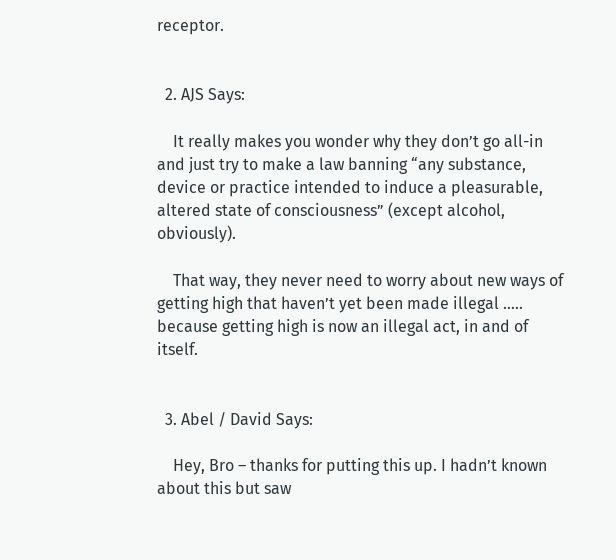receptor.


  2. AJS Says:

    It really makes you wonder why they don’t go all-in and just try to make a law banning “any substance, device or practice intended to induce a pleasurable, altered state of consciousness” (except alcohol, obviously).

    That way, they never need to worry about new ways of getting high that haven’t yet been made illegal ….. because getting high is now an illegal act, in and of itself.


  3. Abel / David Says:

    Hey, Bro – thanks for putting this up. I hadn’t known about this but saw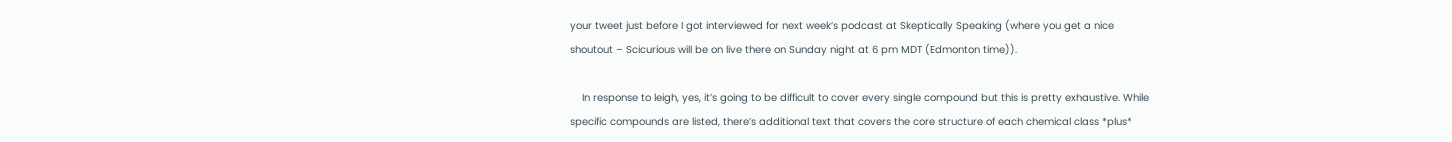your tweet just before I got interviewed for next week’s podcast at Skeptically Speaking (where you get a nice shoutout – Scicurious will be on live there on Sunday night at 6 pm MDT (Edmonton time)).

    In response to leigh, yes, it’s going to be difficult to cover every single compound but this is pretty exhaustive. While specific compounds are listed, there’s additional text that covers the core structure of each chemical class *plus*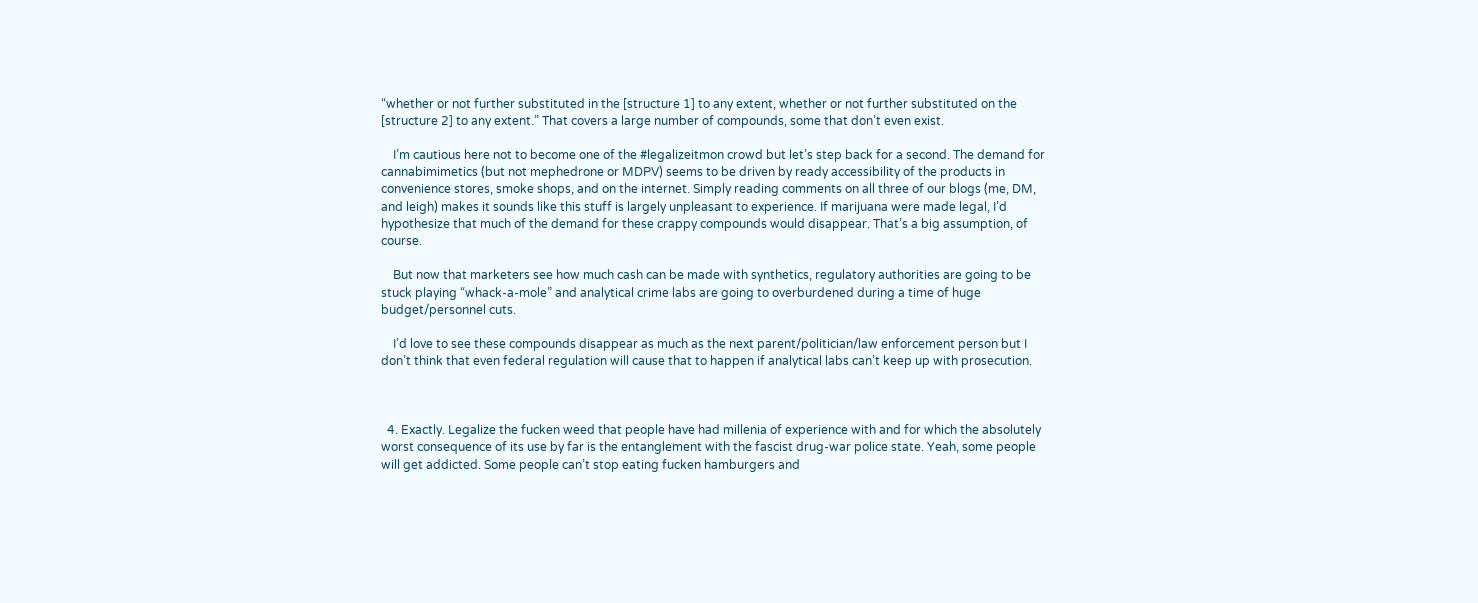“whether or not further substituted in the [structure 1] to any extent, whether or not further substituted on the [structure 2] to any extent.” That covers a large number of compounds, some that don’t even exist.

    I’m cautious here not to become one of the #legalizeitmon crowd but let’s step back for a second. The demand for cannabimimetics (but not mephedrone or MDPV) seems to be driven by ready accessibility of the products in convenience stores, smoke shops, and on the internet. Simply reading comments on all three of our blogs (me, DM, and leigh) makes it sounds like this stuff is largely unpleasant to experience. If marijuana were made legal, I’d hypothesize that much of the demand for these crappy compounds would disappear. That’s a big assumption, of course.

    But now that marketers see how much cash can be made with synthetics, regulatory authorities are going to be stuck playing “whack-a-mole” and analytical crime labs are going to overburdened during a time of huge budget/personnel cuts.

    I’d love to see these compounds disappear as much as the next parent/politician/law enforcement person but I don’t think that even federal regulation will cause that to happen if analytical labs can’t keep up with prosecution.



  4. Exactly. Legalize the fucken weed that people have had millenia of experience with and for which the absolutely worst consequence of its use by far is the entanglement with the fascist drug-war police state. Yeah, some people will get addicted. Some people can’t stop eating fucken hamburgers and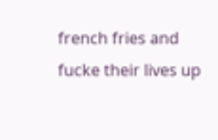french fries and fucke their lives up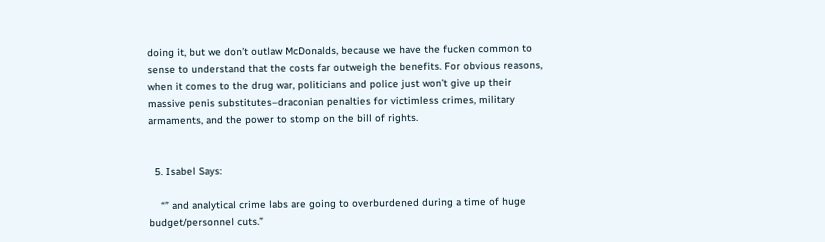doing it, but we don’t outlaw McDonalds, because we have the fucken common to sense to understand that the costs far outweigh the benefits. For obvious reasons, when it comes to the drug war, politicians and police just won’t give up their massive penis substitutes–draconian penalties for victimless crimes, military armaments, and the power to stomp on the bill of rights.


  5. Isabel Says:

    “” and analytical crime labs are going to overburdened during a time of huge budget/personnel cuts.”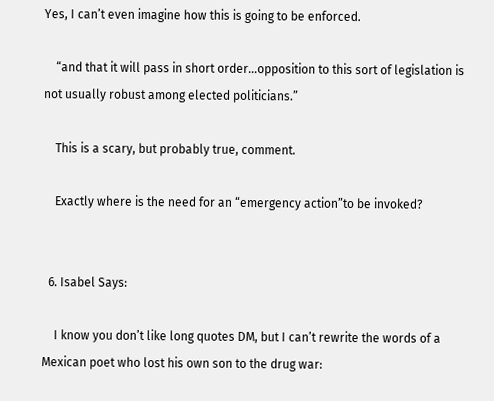Yes, I can’t even imagine how this is going to be enforced.

    “and that it will pass in short order…opposition to this sort of legislation is not usually robust among elected politicians.”

    This is a scary, but probably true, comment.

    Exactly where is the need for an “emergency action”to be invoked?


  6. Isabel Says:

    I know you don’t like long quotes DM, but I can’t rewrite the words of a Mexican poet who lost his own son to the drug war: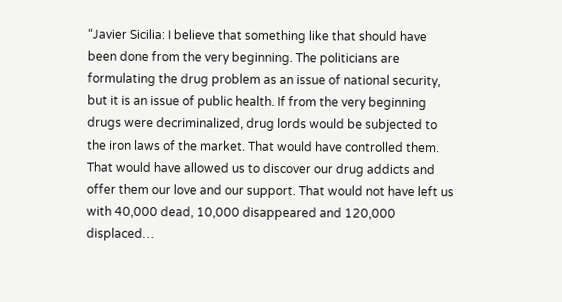“Javier Sicilia: I believe that something like that should have been done from the very beginning. The politicians are formulating the drug problem as an issue of national security, but it is an issue of public health. If from the very beginning drugs were decriminalized, drug lords would be subjected to the iron laws of the market. That would have controlled them. That would have allowed us to discover our drug addicts and offer them our love and our support. That would not have left us with 40,000 dead, 10,000 disappeared and 120,000 displaced…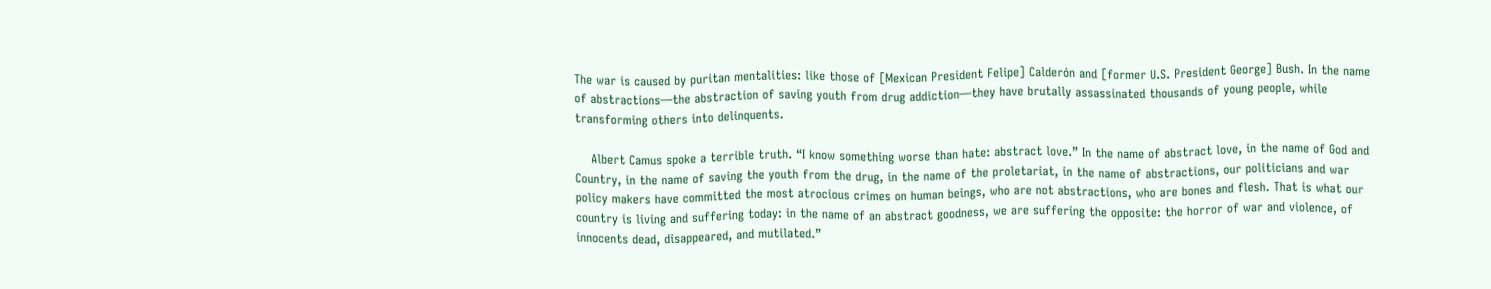The war is caused by puritan mentalities: like those of [Mexican President Felipe] Calderón and [former U.S. President George] Bush. In the name of abstractions—the abstraction of saving youth from drug addiction—they have brutally assassinated thousands of young people, while transforming others into delinquents.

    Albert Camus spoke a terrible truth. “I know something worse than hate: abstract love.” In the name of abstract love, in the name of God and Country, in the name of saving the youth from the drug, in the name of the proletariat, in the name of abstractions, our politicians and war policy makers have committed the most atrocious crimes on human beings, who are not abstractions, who are bones and flesh. That is what our country is living and suffering today: in the name of an abstract goodness, we are suffering the opposite: the horror of war and violence, of innocents dead, disappeared, and mutilated.”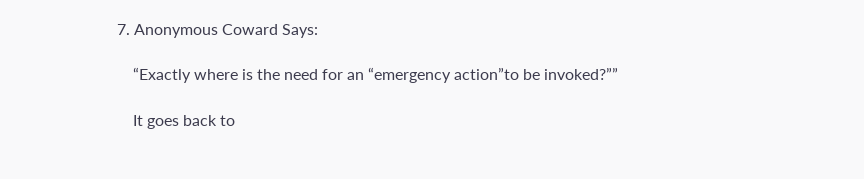7. Anonymous Coward Says:

    “Exactly where is the need for an “emergency action”to be invoked?””

    It goes back to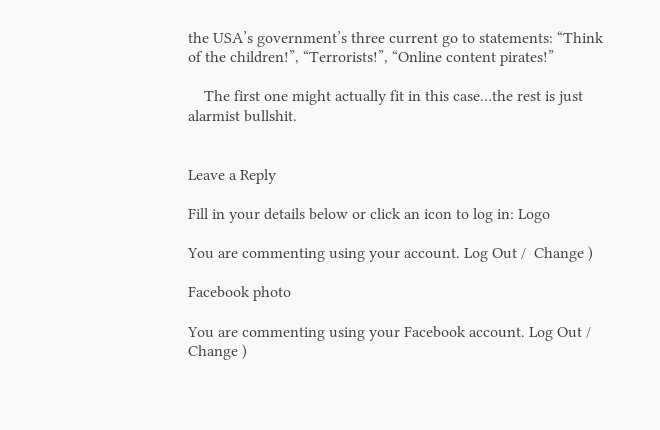the USA’s government’s three current go to statements: “Think of the children!”, “Terrorists!”, “Online content pirates!”

    The first one might actually fit in this case…the rest is just alarmist bullshit.


Leave a Reply

Fill in your details below or click an icon to log in: Logo

You are commenting using your account. Log Out /  Change )

Facebook photo

You are commenting using your Facebook account. Log Out /  Change )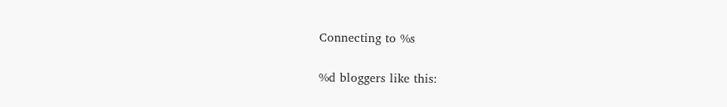Connecting to %s

%d bloggers like this: